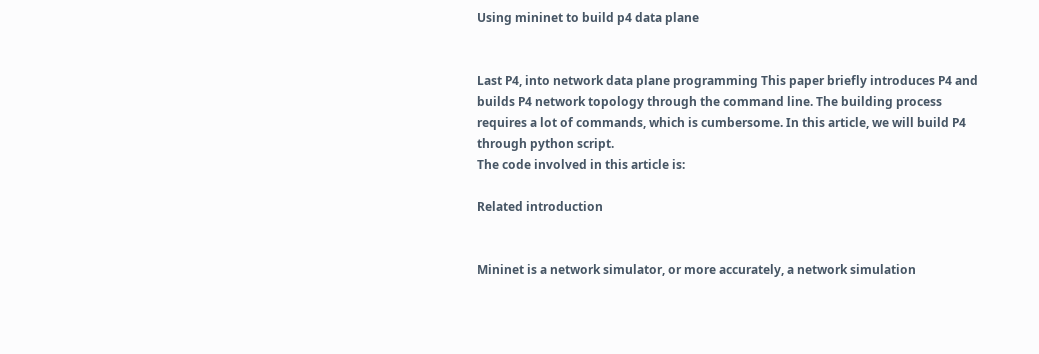Using mininet to build p4 data plane


Last P4, into network data plane programming This paper briefly introduces P4 and builds P4 network topology through the command line. The building process requires a lot of commands, which is cumbersome. In this article, we will build P4 through python script.
The code involved in this article is:

Related introduction


Mininet is a network simulator, or more accurately, a network simulation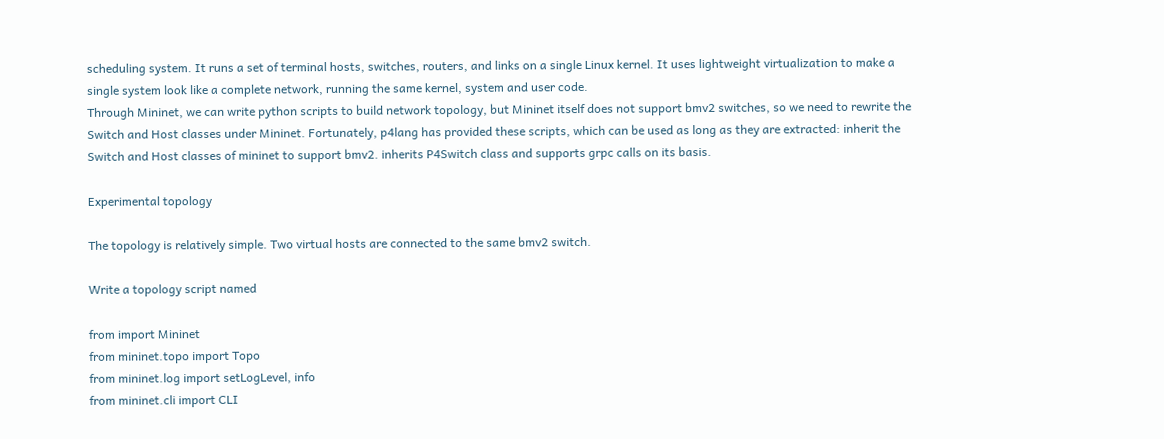scheduling system. It runs a set of terminal hosts, switches, routers, and links on a single Linux kernel. It uses lightweight virtualization to make a single system look like a complete network, running the same kernel, system and user code.
Through Mininet, we can write python scripts to build network topology, but Mininet itself does not support bmv2 switches, so we need to rewrite the Switch and Host classes under Mininet. Fortunately, p4lang has provided these scripts, which can be used as long as they are extracted: inherit the Switch and Host classes of mininet to support bmv2. inherits P4Switch class and supports grpc calls on its basis.

Experimental topology

The topology is relatively simple. Two virtual hosts are connected to the same bmv2 switch.

Write a topology script named

from import Mininet
from mininet.topo import Topo
from mininet.log import setLogLevel, info
from mininet.cli import CLI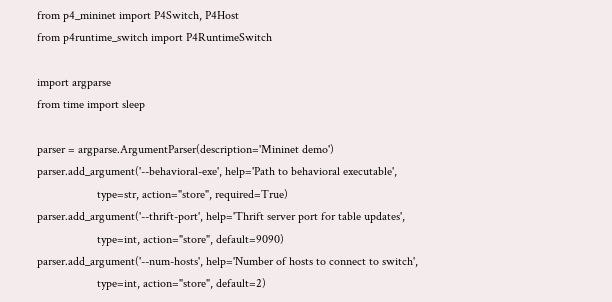from p4_mininet import P4Switch, P4Host
from p4runtime_switch import P4RuntimeSwitch

import argparse
from time import sleep

parser = argparse.ArgumentParser(description='Mininet demo')
parser.add_argument('--behavioral-exe', help='Path to behavioral executable',
                    type=str, action="store", required=True)
parser.add_argument('--thrift-port', help='Thrift server port for table updates',
                    type=int, action="store", default=9090)
parser.add_argument('--num-hosts', help='Number of hosts to connect to switch',
                    type=int, action="store", default=2)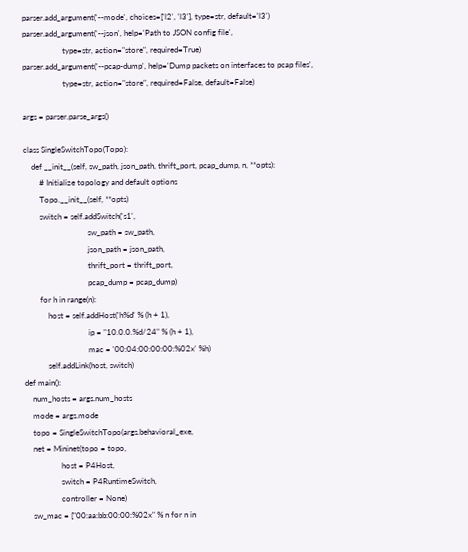parser.add_argument('--mode', choices=['l2', 'l3'], type=str, default='l3')
parser.add_argument('--json', help='Path to JSON config file',
                    type=str, action="store", required=True)
parser.add_argument('--pcap-dump', help='Dump packets on interfaces to pcap files',
                    type=str, action="store", required=False, default=False)

args = parser.parse_args()

class SingleSwitchTopo(Topo):
    def __init__(self, sw_path, json_path, thrift_port, pcap_dump, n, **opts):
        # Initialize topology and default options
        Topo.__init__(self, **opts)
        switch = self.addSwitch('s1',
                                sw_path = sw_path,
                                json_path = json_path,
                                thrift_port = thrift_port,
                                pcap_dump = pcap_dump)
        for h in range(n):
            host = self.addHost('h%d' % (h + 1),
                                ip = "10.0.0.%d/24" % (h + 1),
                                mac = '00:04:00:00:00:%02x' %h)
            self.addLink(host, switch)
def main():
    num_hosts = args.num_hosts
    mode = args.mode
    topo = SingleSwitchTopo(args.behavioral_exe,
    net = Mininet(topo = topo,
                  host = P4Host,
                  switch = P4RuntimeSwitch,
                  controller = None)
    sw_mac = ["00:aa:bb:00:00:%02x" % n for n in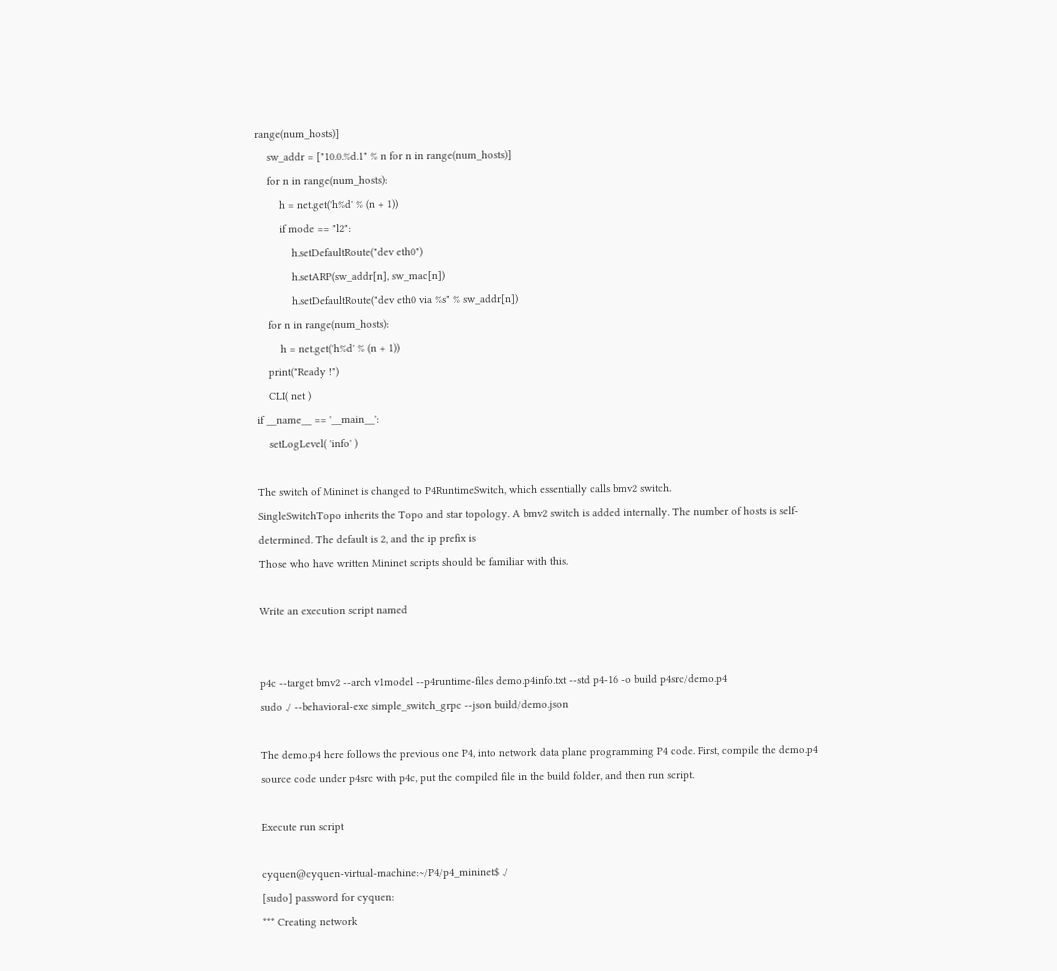range(num_hosts)]
    sw_addr = ["10.0.%d.1" % n for n in range(num_hosts)]
    for n in range(num_hosts):
        h = net.get('h%d' % (n + 1))
        if mode == "l2":
            h.setDefaultRoute("dev eth0")
            h.setARP(sw_addr[n], sw_mac[n])
            h.setDefaultRoute("dev eth0 via %s" % sw_addr[n])
    for n in range(num_hosts):
        h = net.get('h%d' % (n + 1))
    print("Ready !")
    CLI( net )
if __name__ == '__main__':
    setLogLevel( 'info' )

The switch of Mininet is changed to P4RuntimeSwitch, which essentially calls bmv2 switch.
SingleSwitchTopo inherits the Topo and star topology. A bmv2 switch is added internally. The number of hosts is self-determined. The default is 2, and the ip prefix is
Those who have written Mininet scripts should be familiar with this.

Write an execution script named


p4c --target bmv2 --arch v1model --p4runtime-files demo.p4info.txt --std p4-16 -o build p4src/demo.p4
sudo ./ --behavioral-exe simple_switch_grpc --json build/demo.json

The demo.p4 here follows the previous one P4, into network data plane programming P4 code. First, compile the demo.p4 source code under p4src with p4c, put the compiled file in the build folder, and then run script.

Execute run script

cyquen@cyquen-virtual-machine:~/P4/p4_mininet$ ./
[sudo] password for cyquen:
*** Creating network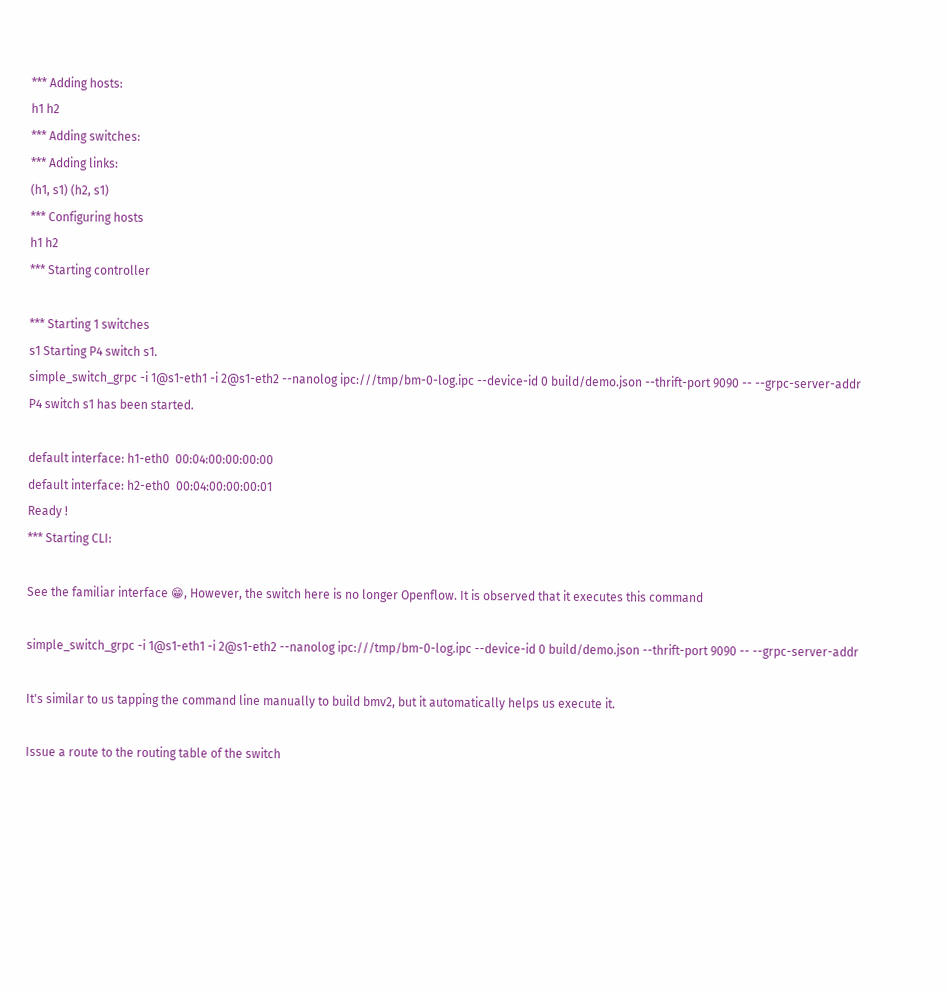*** Adding hosts:
h1 h2
*** Adding switches:
*** Adding links:
(h1, s1) (h2, s1)
*** Configuring hosts
h1 h2
*** Starting controller

*** Starting 1 switches
s1 Starting P4 switch s1.
simple_switch_grpc -i 1@s1-eth1 -i 2@s1-eth2 --nanolog ipc:///tmp/bm-0-log.ipc --device-id 0 build/demo.json --thrift-port 9090 -- --grpc-server-addr
P4 switch s1 has been started.

default interface: h1-eth0  00:04:00:00:00:00
default interface: h2-eth0  00:04:00:00:00:01
Ready !
*** Starting CLI:

See the familiar interface 😁, However, the switch here is no longer Openflow. It is observed that it executes this command

simple_switch_grpc -i 1@s1-eth1 -i 2@s1-eth2 --nanolog ipc:///tmp/bm-0-log.ipc --device-id 0 build/demo.json --thrift-port 9090 -- --grpc-server-addr

It's similar to us tapping the command line manually to build bmv2, but it automatically helps us execute it.

Issue a route to the routing table of the switch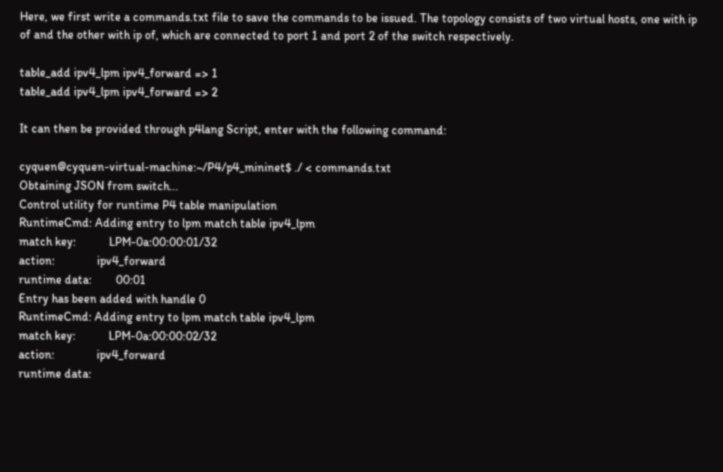Here, we first write a commands.txt file to save the commands to be issued. The topology consists of two virtual hosts, one with ip of and the other with ip of, which are connected to port 1 and port 2 of the switch respectively.

table_add ipv4_lpm ipv4_forward => 1
table_add ipv4_lpm ipv4_forward => 2

It can then be provided through p4lang Script, enter with the following command:

cyquen@cyquen-virtual-machine:~/P4/p4_mininet$ ./ < commands.txt
Obtaining JSON from switch...
Control utility for runtime P4 table manipulation
RuntimeCmd: Adding entry to lpm match table ipv4_lpm
match key:           LPM-0a:00:00:01/32
action:              ipv4_forward
runtime data:        00:01
Entry has been added with handle 0
RuntimeCmd: Adding entry to lpm match table ipv4_lpm
match key:           LPM-0a:00:00:02/32
action:              ipv4_forward
runtime data: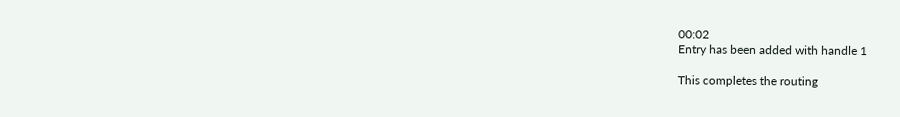00:02
Entry has been added with handle 1

This completes the routing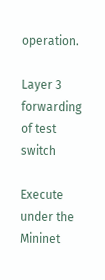operation.

Layer 3 forwarding of test switch

Execute under the Mininet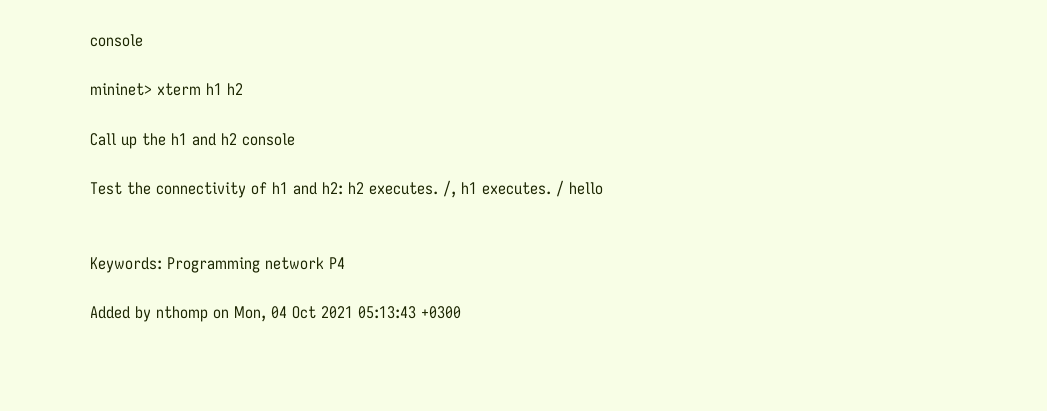console

mininet> xterm h1 h2

Call up the h1 and h2 console

Test the connectivity of h1 and h2: h2 executes. /, h1 executes. / hello


Keywords: Programming network P4

Added by nthomp on Mon, 04 Oct 2021 05:13:43 +0300